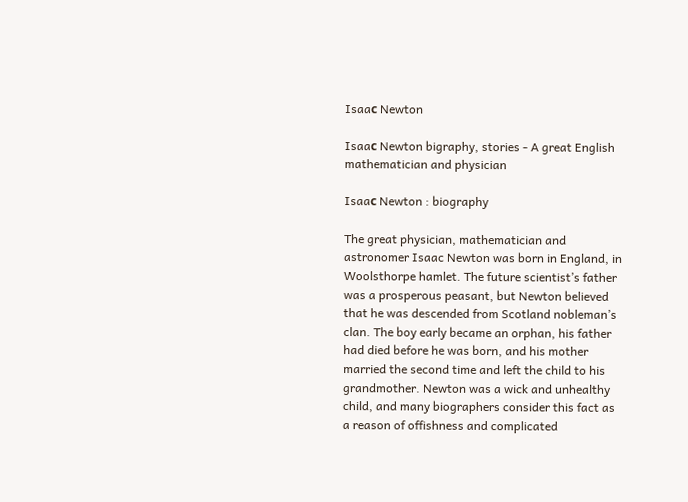Isaaс Newton

Isaaс Newton bigraphy, stories - A great English mathematician and physician

Isaaс Newton : biography

The great physician, mathematician and astronomer Isaac Newton was born in England, in Woolsthorpe hamlet. The future scientist’s father was a prosperous peasant, but Newton believed that he was descended from Scotland nobleman’s clan. The boy early became an orphan, his father had died before he was born, and his mother married the second time and left the child to his grandmother. Newton was a wick and unhealthy child, and many biographers consider this fact as a reason of offishness and complicated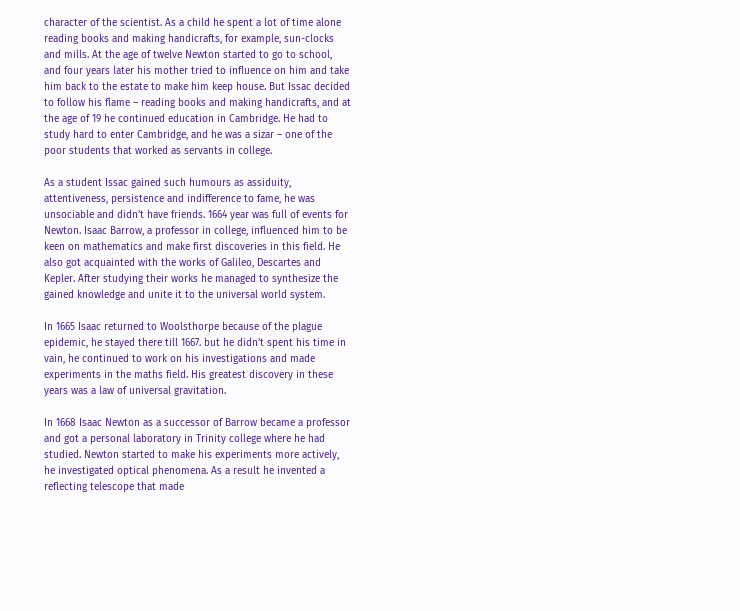character of the scientist. As a child he spent a lot of time alone reading books and making handicrafts, for example, sun-clocks and mills. At the age of twelve Newton started to go to school, and four years later his mother tried to influence on him and take him back to the estate to make him keep house. But Issac decided to follow his flame – reading books and making handicrafts, and at the age of 19 he continued education in Cambridge. He had to study hard to enter Cambridge, and he was a sizar – one of the poor students that worked as servants in college.

As a student Issac gained such humours as assiduity, attentiveness, persistence and indifference to fame, he was unsociable and didn’t have friends. 1664 year was full of events for Newton. Isaac Barrow, a professor in college, influenced him to be keen on mathematics and make first discoveries in this field. He also got acquainted with the works of Galileo, Descartes and Kepler. After studying their works he managed to synthesize the gained knowledge and unite it to the universal world system.

In 1665 Isaac returned to Woolsthorpe because of the plague epidemic, he stayed there till 1667. but he didn’t spent his time in vain, he continued to work on his investigations and made experiments in the maths field. His greatest discovery in these years was a law of universal gravitation.

In 1668 Isaac Newton as a successor of Barrow became a professor and got a personal laboratory in Trinity college where he had studied. Newton started to make his experiments more actively, he investigated optical phenomena. As a result he invented a reflecting telescope that made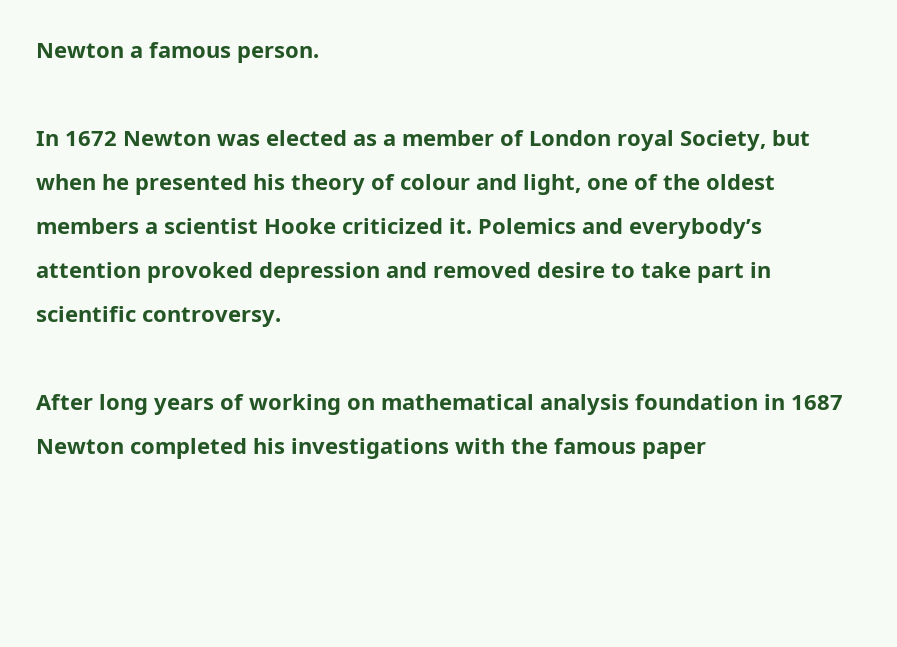Newton a famous person.

In 1672 Newton was elected as a member of London royal Society, but when he presented his theory of colour and light, one of the oldest members a scientist Hooke criticized it. Polemics and everybody’s attention provoked depression and removed desire to take part in scientific controversy.

After long years of working on mathematical analysis foundation in 1687 Newton completed his investigations with the famous paper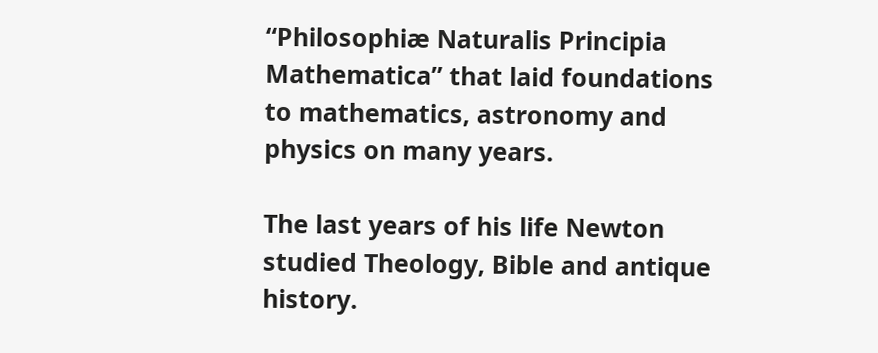“Philosophiæ Naturalis Principia Mathematica” that laid foundations to mathematics, astronomy and physics on many years.

The last years of his life Newton studied Theology, Bible and antique history.